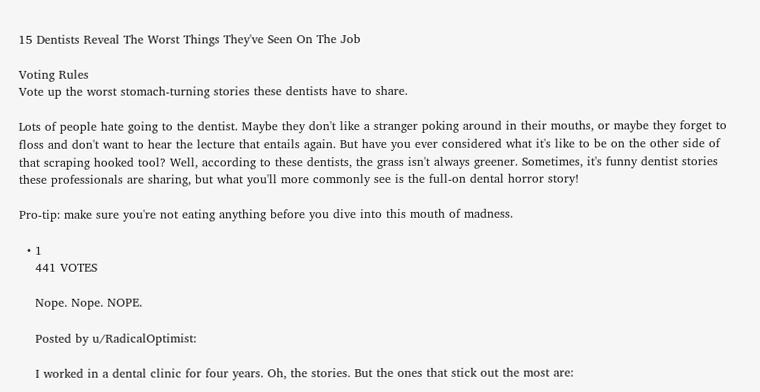15 Dentists Reveal The Worst Things They've Seen On The Job

Voting Rules
Vote up the worst stomach-turning stories these dentists have to share.

Lots of people hate going to the dentist. Maybe they don't like a stranger poking around in their mouths, or maybe they forget to floss and don't want to hear the lecture that entails again. But have you ever considered what it's like to be on the other side of that scraping hooked tool? Well, according to these dentists, the grass isn't always greener. Sometimes, it's funny dentist stories these professionals are sharing, but what you'll more commonly see is the full-on dental horror story!

Pro-tip: make sure you're not eating anything before you dive into this mouth of madness.

  • 1
    441 VOTES

    Nope. Nope. NOPE.

    Posted by u/RadicalOptimist:

    I worked in a dental clinic for four years. Oh, the stories. But the ones that stick out the most are: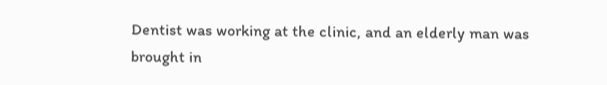Dentist was working at the clinic, and an elderly man was brought in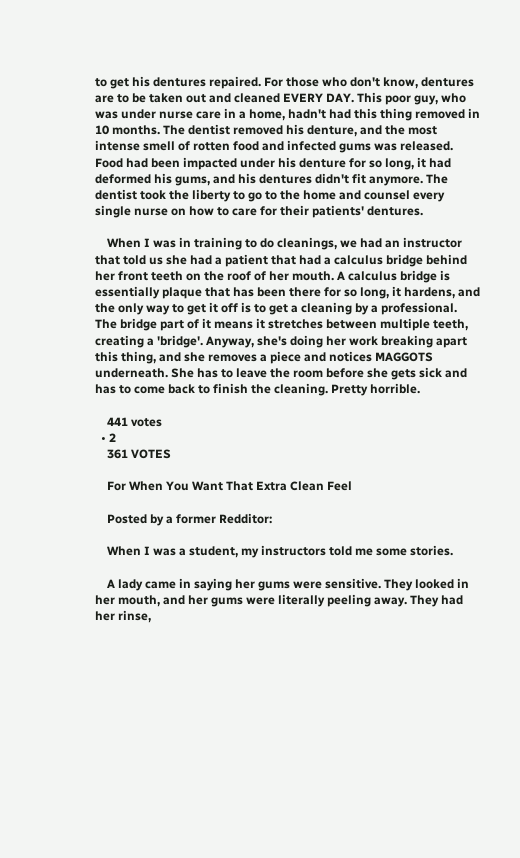to get his dentures repaired. For those who don't know, dentures are to be taken out and cleaned EVERY DAY. This poor guy, who was under nurse care in a home, hadn't had this thing removed in 10 months. The dentist removed his denture, and the most intense smell of rotten food and infected gums was released. Food had been impacted under his denture for so long, it had deformed his gums, and his dentures didn't fit anymore. The dentist took the liberty to go to the home and counsel every single nurse on how to care for their patients' dentures.

    When I was in training to do cleanings, we had an instructor that told us she had a patient that had a calculus bridge behind her front teeth on the roof of her mouth. A calculus bridge is essentially plaque that has been there for so long, it hardens, and the only way to get it off is to get a cleaning by a professional. The bridge part of it means it stretches between multiple teeth, creating a 'bridge'. Anyway, she's doing her work breaking apart this thing, and she removes a piece and notices MAGGOTS underneath. She has to leave the room before she gets sick and has to come back to finish the cleaning. Pretty horrible.

    441 votes
  • 2
    361 VOTES

    For When You Want That Extra Clean Feel

    Posted by a former Redditor:

    When I was a student, my instructors told me some stories.

    A lady came in saying her gums were sensitive. They looked in her mouth, and her gums were literally peeling away. They had her rinse,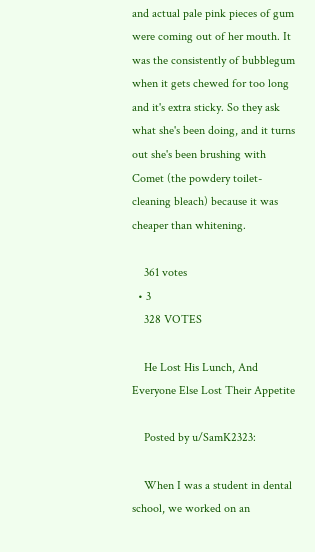and actual pale pink pieces of gum were coming out of her mouth. It was the consistently of bubblegum when it gets chewed for too long and it's extra sticky. So they ask what she's been doing, and it turns out she's been brushing with Comet (the powdery toilet-cleaning bleach) because it was cheaper than whitening.

    361 votes
  • 3
    328 VOTES

    He Lost His Lunch, And Everyone Else Lost Their Appetite

    Posted by u/SamK2323:

    When I was a student in dental school, we worked on an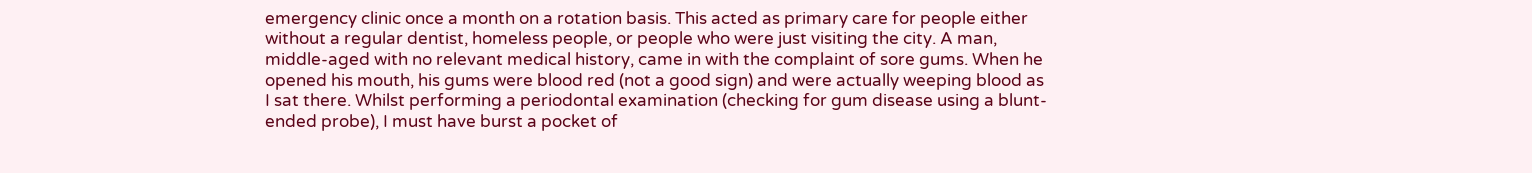emergency clinic once a month on a rotation basis. This acted as primary care for people either without a regular dentist, homeless people, or people who were just visiting the city. A man, middle-aged with no relevant medical history, came in with the complaint of sore gums. When he opened his mouth, his gums were blood red (not a good sign) and were actually weeping blood as I sat there. Whilst performing a periodontal examination (checking for gum disease using a blunt-ended probe), I must have burst a pocket of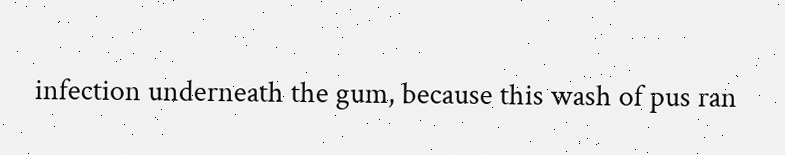infection underneath the gum, because this wash of pus ran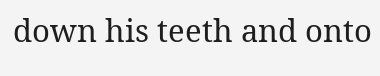down his teeth and onto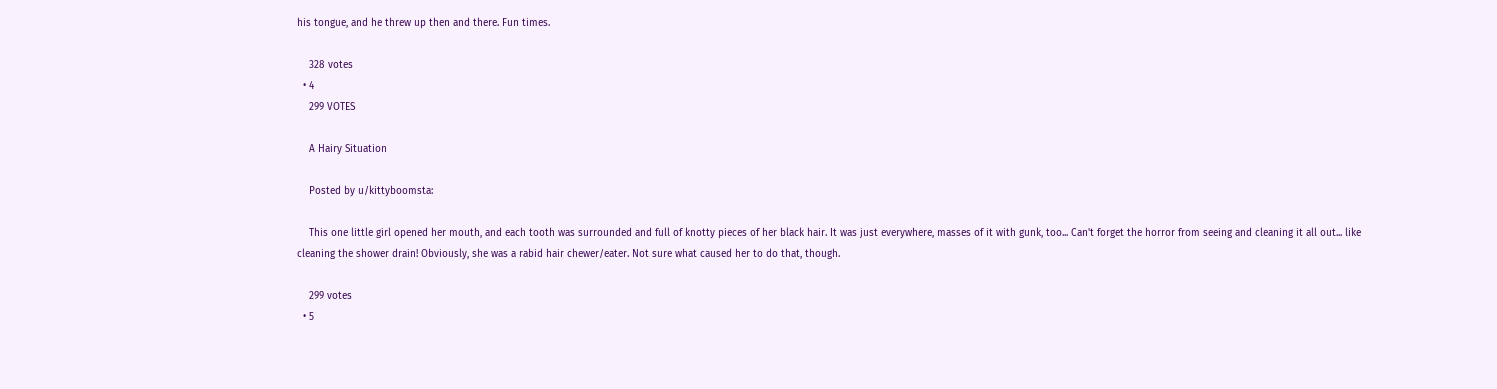his tongue, and he threw up then and there. Fun times.

    328 votes
  • 4
    299 VOTES

    A Hairy Situation

    Posted by u/kittyboomsta:

    This one little girl opened her mouth, and each tooth was surrounded and full of knotty pieces of her black hair. It was just everywhere, masses of it with gunk, too... Can't forget the horror from seeing and cleaning it all out... like cleaning the shower drain! Obviously, she was a rabid hair chewer/eater. Not sure what caused her to do that, though.

    299 votes
  • 5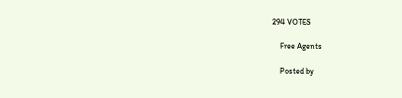294 VOTES

    Free Agents

    Posted by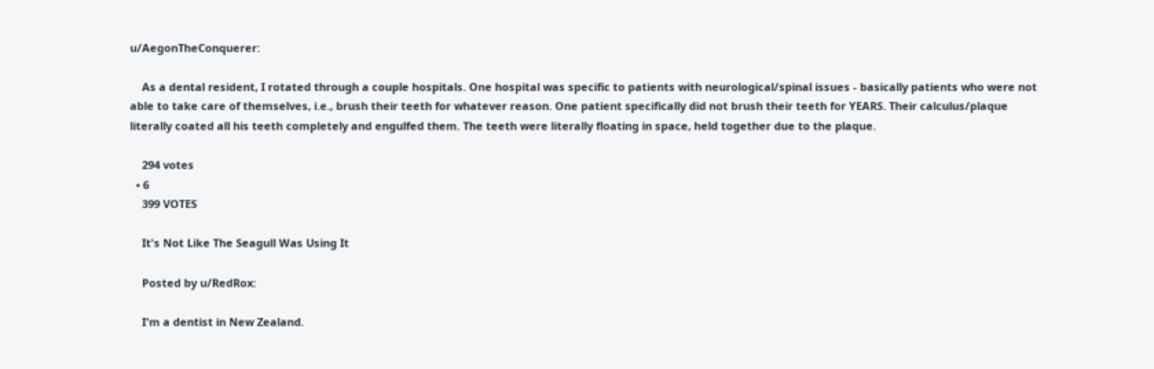u/AegonTheConquerer:

    As a dental resident, I rotated through a couple hospitals. One hospital was specific to patients with neurological/spinal issues - basically patients who were not able to take care of themselves, i.e., brush their teeth for whatever reason. One patient specifically did not brush their teeth for YEARS. Their calculus/plaque literally coated all his teeth completely and engulfed them. The teeth were literally floating in space, held together due to the plaque.

    294 votes
  • 6
    399 VOTES

    It's Not Like The Seagull Was Using It

    Posted by u/RedRox:

    I'm a dentist in New Zealand.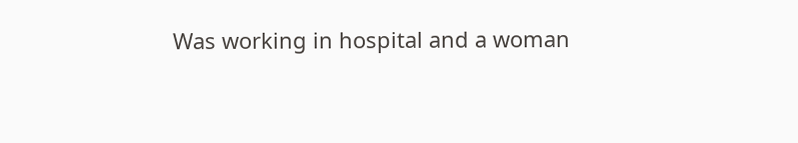Was working in hospital and a woman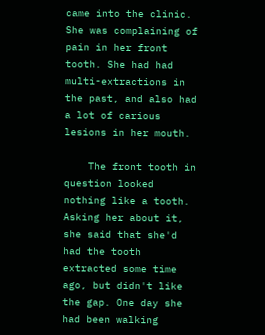came into the clinic. She was complaining of pain in her front tooth. She had had multi-extractions in the past, and also had a lot of carious lesions in her mouth.

    The front tooth in question looked nothing like a tooth. Asking her about it, she said that she'd had the tooth extracted some time ago, but didn't like the gap. One day she had been walking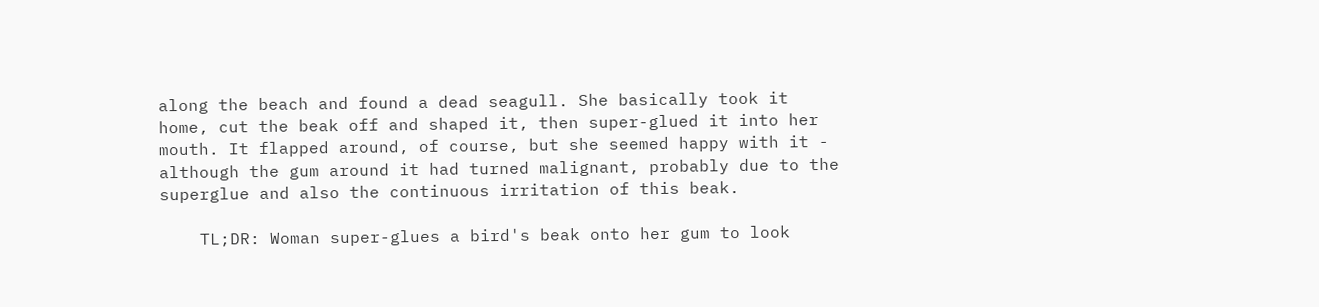along the beach and found a dead seagull. She basically took it home, cut the beak off and shaped it, then super-glued it into her mouth. It flapped around, of course, but she seemed happy with it - although the gum around it had turned malignant, probably due to the superglue and also the continuous irritation of this beak.

    TL;DR: Woman super-glues a bird's beak onto her gum to look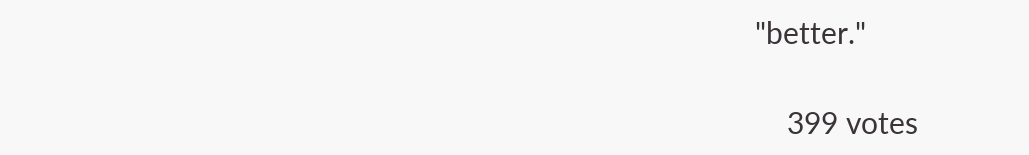"better."

    399 votes